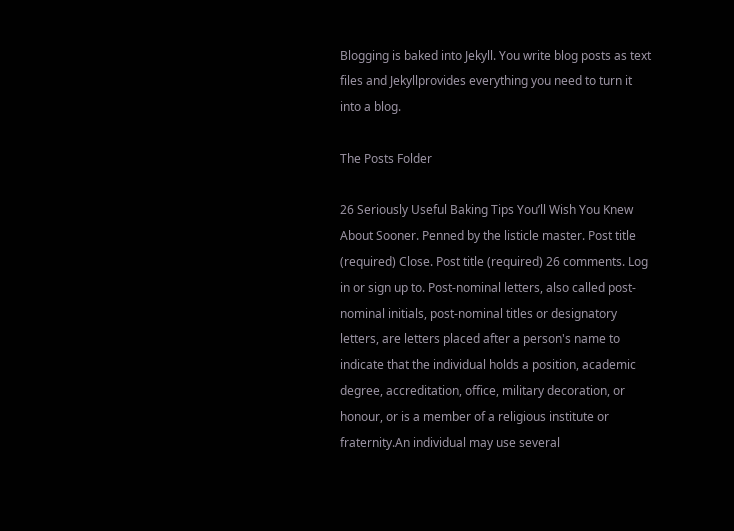Blogging is baked into Jekyll. You write blog posts as text files and Jekyllprovides everything you need to turn it into a blog.

The Posts Folder

26 Seriously Useful Baking Tips You’ll Wish You Knew About Sooner. Penned by the listicle master. Post title (required) Close. Post title (required) 26 comments. Log in or sign up to. Post-nominal letters, also called post-nominal initials, post-nominal titles or designatory letters, are letters placed after a person's name to indicate that the individual holds a position, academic degree, accreditation, office, military decoration, or honour, or is a member of a religious institute or fraternity.An individual may use several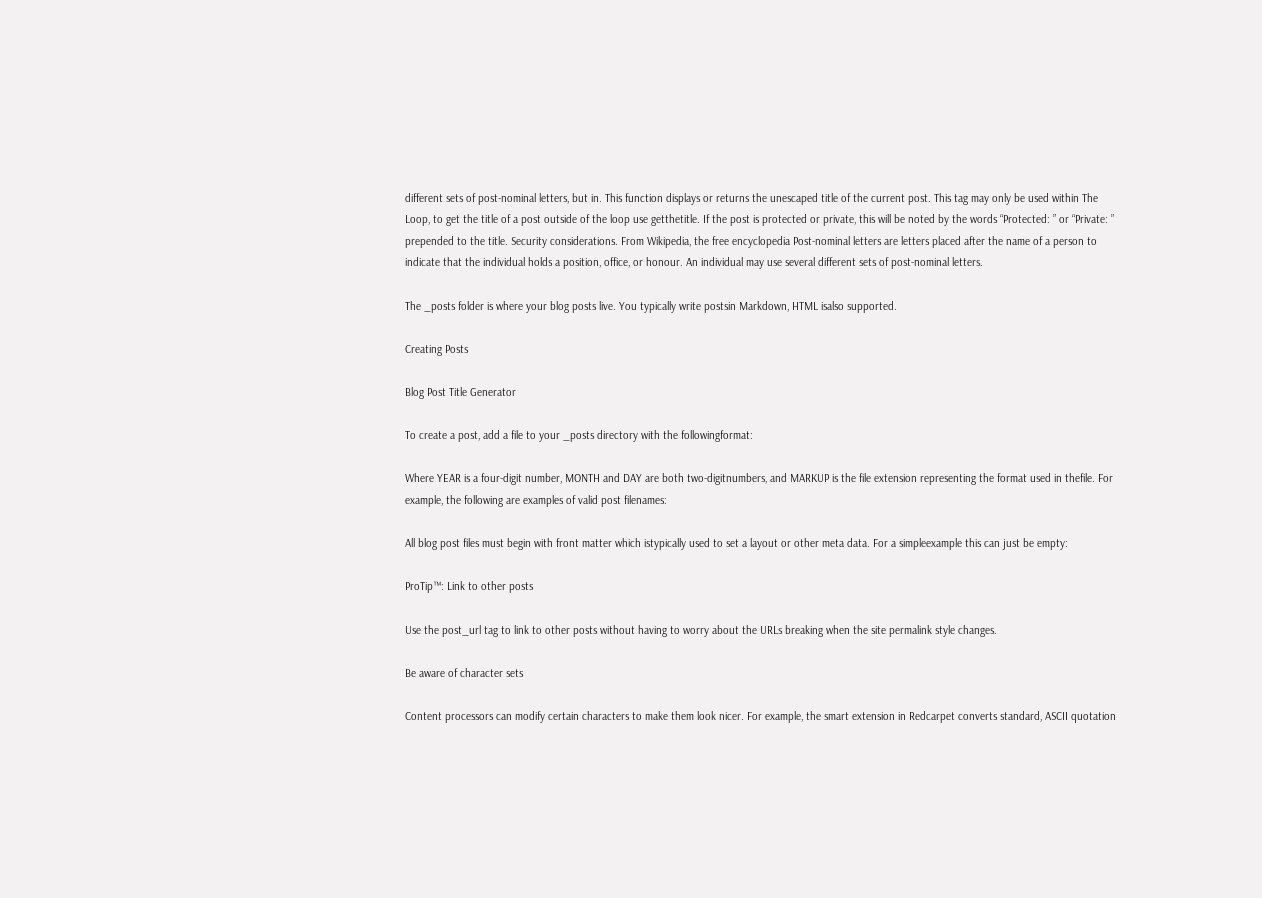different sets of post-nominal letters, but in. This function displays or returns the unescaped title of the current post. This tag may only be used within The Loop, to get the title of a post outside of the loop use getthetitle. If the post is protected or private, this will be noted by the words “Protected: ” or “Private: ” prepended to the title. Security considerations. From Wikipedia, the free encyclopedia Post-nominal letters are letters placed after the name of a person to indicate that the individual holds a position, office, or honour. An individual may use several different sets of post-nominal letters.

The _posts folder is where your blog posts live. You typically write postsin Markdown, HTML isalso supported.

Creating Posts

Blog Post Title Generator

To create a post, add a file to your _posts directory with the followingformat:

Where YEAR is a four-digit number, MONTH and DAY are both two-digitnumbers, and MARKUP is the file extension representing the format used in thefile. For example, the following are examples of valid post filenames:

All blog post files must begin with front matter which istypically used to set a layout or other meta data. For a simpleexample this can just be empty:

ProTip™: Link to other posts

Use the post_url tag to link to other posts without having to worry about the URLs breaking when the site permalink style changes.

Be aware of character sets

Content processors can modify certain characters to make them look nicer. For example, the smart extension in Redcarpet converts standard, ASCII quotation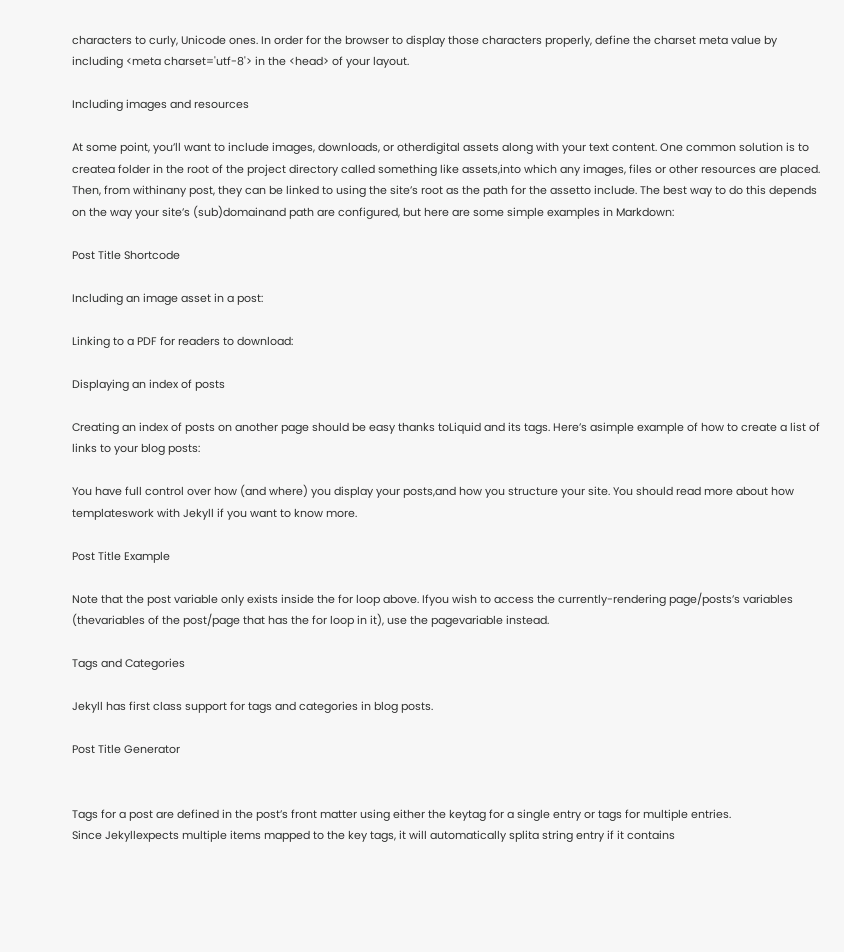characters to curly, Unicode ones. In order for the browser to display those characters properly, define the charset meta value by including <meta charset='utf-8'> in the <head> of your layout.

Including images and resources

At some point, you’ll want to include images, downloads, or otherdigital assets along with your text content. One common solution is to createa folder in the root of the project directory called something like assets,into which any images, files or other resources are placed. Then, from withinany post, they can be linked to using the site’s root as the path for the assetto include. The best way to do this depends on the way your site’s (sub)domainand path are configured, but here are some simple examples in Markdown:

Post Title Shortcode

Including an image asset in a post:

Linking to a PDF for readers to download:

Displaying an index of posts

Creating an index of posts on another page should be easy thanks toLiquid and its tags. Here’s asimple example of how to create a list of links to your blog posts:

You have full control over how (and where) you display your posts,and how you structure your site. You should read more about how templateswork with Jekyll if you want to know more.

Post Title Example

Note that the post variable only exists inside the for loop above. Ifyou wish to access the currently-rendering page/posts’s variables (thevariables of the post/page that has the for loop in it), use the pagevariable instead.

Tags and Categories

Jekyll has first class support for tags and categories in blog posts.

Post Title Generator


Tags for a post are defined in the post’s front matter using either the keytag for a single entry or tags for multiple entries.
Since Jekyllexpects multiple items mapped to the key tags, it will automatically splita string entry if it contains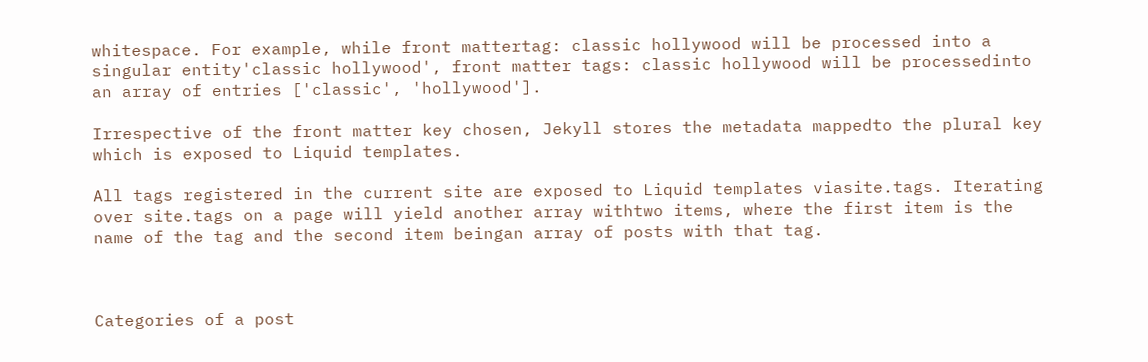whitespace. For example, while front mattertag: classic hollywood will be processed into a singular entity'classic hollywood', front matter tags: classic hollywood will be processedinto an array of entries ['classic', 'hollywood'].

Irrespective of the front matter key chosen, Jekyll stores the metadata mappedto the plural key which is exposed to Liquid templates.

All tags registered in the current site are exposed to Liquid templates viasite.tags. Iterating over site.tags on a page will yield another array withtwo items, where the first item is the name of the tag and the second item beingan array of posts with that tag.



Categories of a post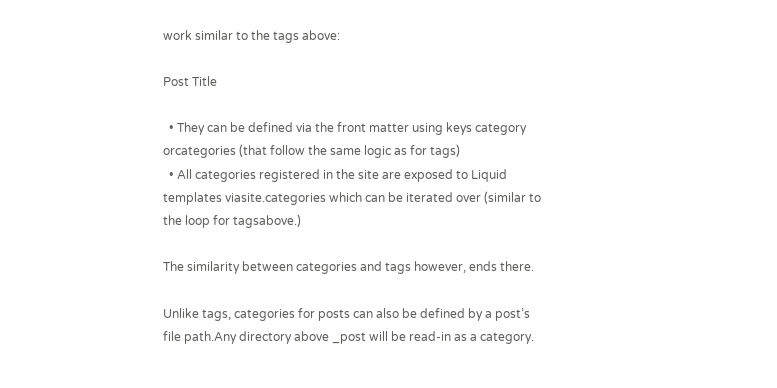work similar to the tags above:

Post Title

  • They can be defined via the front matter using keys category orcategories (that follow the same logic as for tags)
  • All categories registered in the site are exposed to Liquid templates viasite.categories which can be iterated over (similar to the loop for tagsabove.)

The similarity between categories and tags however, ends there.

Unlike tags, categories for posts can also be defined by a post’s file path.Any directory above _post will be read-in as a category.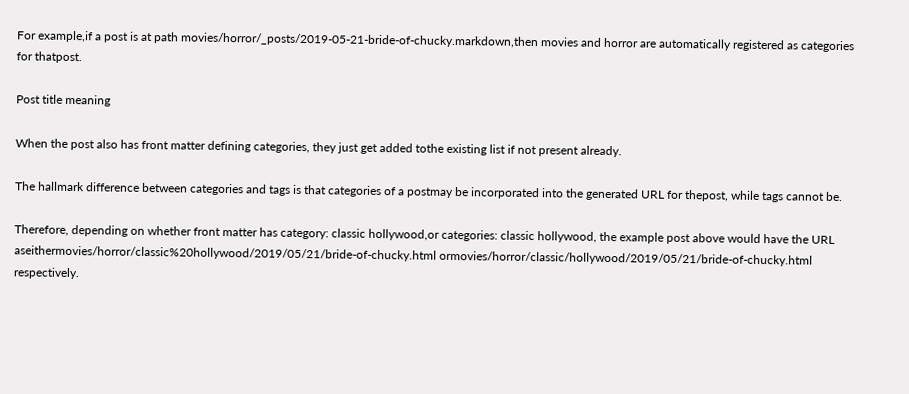For example,if a post is at path movies/horror/_posts/2019-05-21-bride-of-chucky.markdown,then movies and horror are automatically registered as categories for thatpost.

Post title meaning

When the post also has front matter defining categories, they just get added tothe existing list if not present already.

The hallmark difference between categories and tags is that categories of a postmay be incorporated into the generated URL for thepost, while tags cannot be.

Therefore, depending on whether front matter has category: classic hollywood,or categories: classic hollywood, the example post above would have the URL aseithermovies/horror/classic%20hollywood/2019/05/21/bride-of-chucky.html ormovies/horror/classic/hollywood/2019/05/21/bride-of-chucky.html respectively.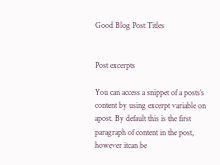Good Blog Post Titles


Post excerpts

You can access a snippet of a posts’s content by using excerpt variable on apost. By default this is the first paragraph of content in the post, however itcan be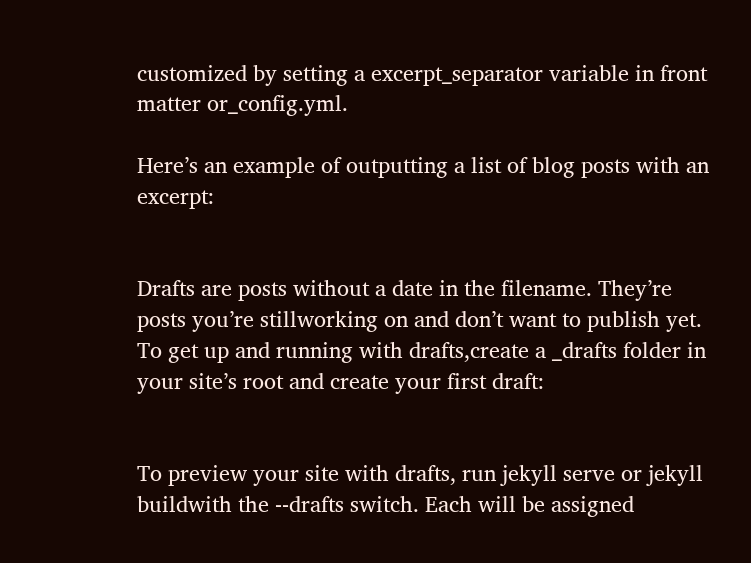customized by setting a excerpt_separator variable in front matter or_config.yml.

Here’s an example of outputting a list of blog posts with an excerpt:


Drafts are posts without a date in the filename. They’re posts you’re stillworking on and don’t want to publish yet. To get up and running with drafts,create a _drafts folder in your site’s root and create your first draft:


To preview your site with drafts, run jekyll serve or jekyll buildwith the --drafts switch. Each will be assigned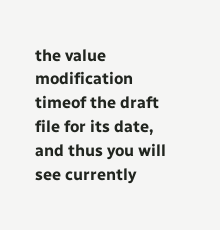the value modification timeof the draft file for its date, and thus you will see currently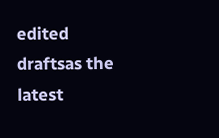edited draftsas the latest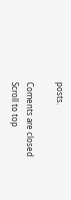posts.

Coments are closed
Scroll to top